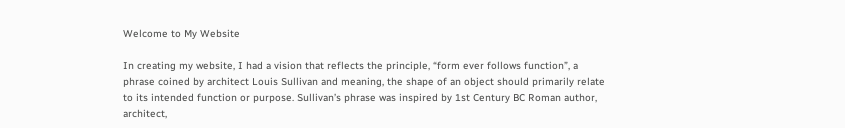Welcome to My Website

In creating my website, I had a vision that reflects the principle, “form ever follows function”, a phrase coined by architect Louis Sullivan and meaning, the shape of an object should primarily relate to its intended function or purpose. Sullivan’s phrase was inspired by 1st Century BC Roman author, architect,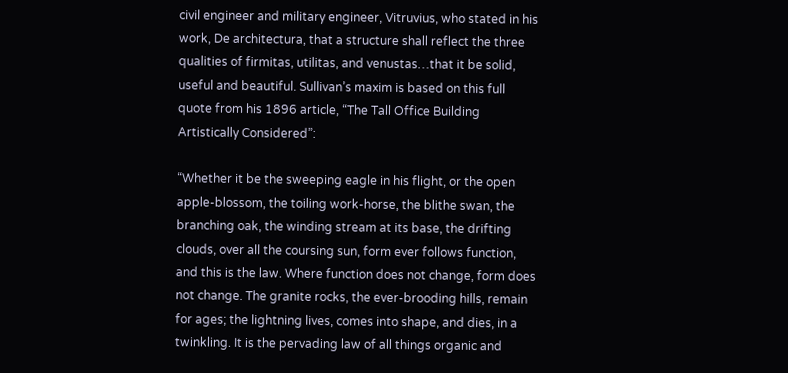civil engineer and military engineer, Vitruvius, who stated in his work, De architectura, that a structure shall reflect the three qualities of firmitas, utilitas, and venustas…that it be solid, useful and beautiful. Sullivan’s maxim is based on this full quote from his 1896 article, “The Tall Office Building Artistically Considered”:

“Whether it be the sweeping eagle in his flight, or the open apple-blossom, the toiling work-horse, the blithe swan, the branching oak, the winding stream at its base, the drifting clouds, over all the coursing sun, form ever follows function, and this is the law. Where function does not change, form does not change. The granite rocks, the ever-brooding hills, remain for ages; the lightning lives, comes into shape, and dies, in a twinkling. It is the pervading law of all things organic and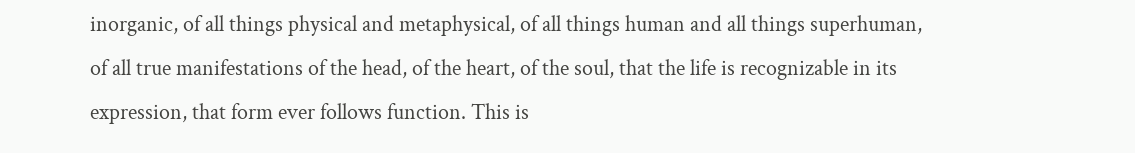inorganic, of all things physical and metaphysical, of all things human and all things superhuman, of all true manifestations of the head, of the heart, of the soul, that the life is recognizable in its expression, that form ever follows function. This is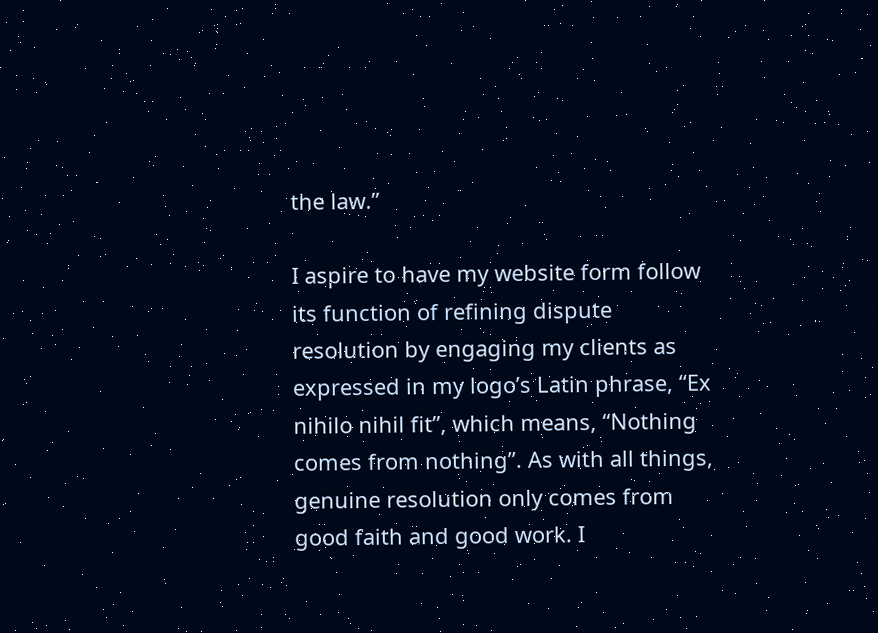the law.”

I aspire to have my website form follow its function of refining dispute resolution by engaging my clients as expressed in my logo’s Latin phrase, “Ex nihilo nihil fit”, which means, “Nothing comes from nothing”. As with all things, genuine resolution only comes from good faith and good work. I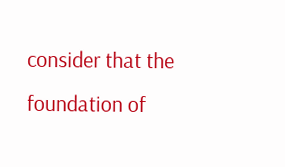consider that the foundation of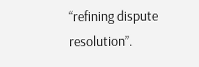“refining dispute resolution”.